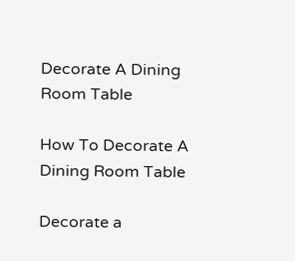Decorate A Dining Room Table

How To Decorate A Dining Room Table

Decorate a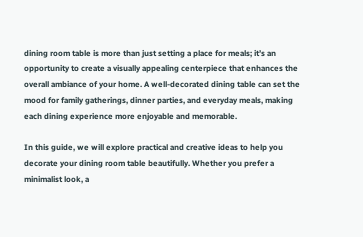dining room table is more than just setting a place for meals; it’s an opportunity to create a visually appealing centerpiece that enhances the overall ambiance of your home. A well-decorated dining table can set the mood for family gatherings, dinner parties, and everyday meals, making each dining experience more enjoyable and memorable.

In this guide, we will explore practical and creative ideas to help you decorate your dining room table beautifully. Whether you prefer a minimalist look, a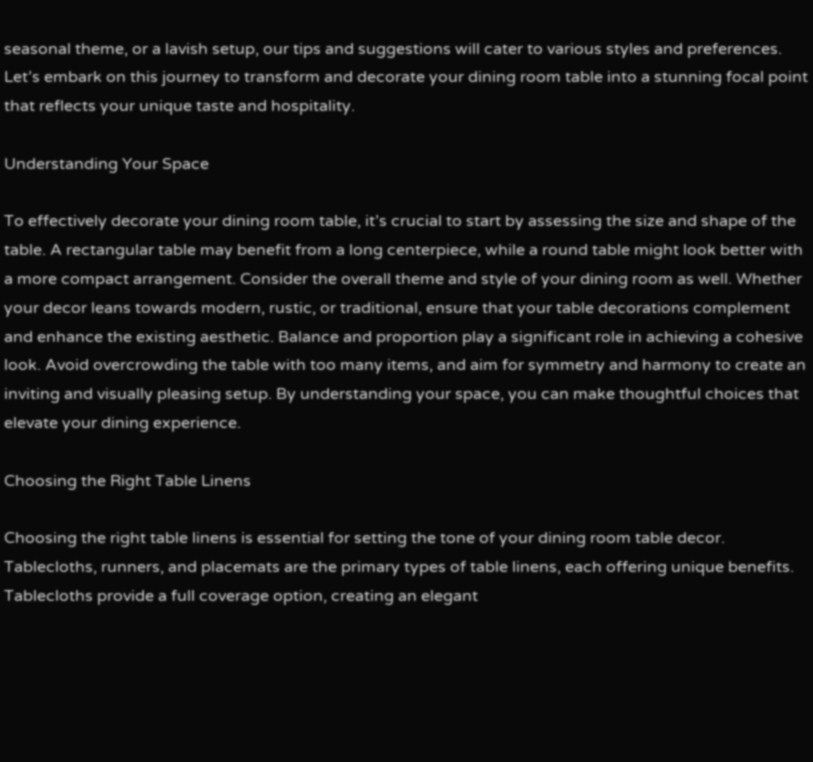seasonal theme, or a lavish setup, our tips and suggestions will cater to various styles and preferences. Let’s embark on this journey to transform and decorate your dining room table into a stunning focal point that reflects your unique taste and hospitality.

Understanding Your Space

To effectively decorate your dining room table, it’s crucial to start by assessing the size and shape of the table. A rectangular table may benefit from a long centerpiece, while a round table might look better with a more compact arrangement. Consider the overall theme and style of your dining room as well. Whether your decor leans towards modern, rustic, or traditional, ensure that your table decorations complement and enhance the existing aesthetic. Balance and proportion play a significant role in achieving a cohesive look. Avoid overcrowding the table with too many items, and aim for symmetry and harmony to create an inviting and visually pleasing setup. By understanding your space, you can make thoughtful choices that elevate your dining experience.

Choosing the Right Table Linens

Choosing the right table linens is essential for setting the tone of your dining room table decor. Tablecloths, runners, and placemats are the primary types of table linens, each offering unique benefits. Tablecloths provide a full coverage option, creating an elegant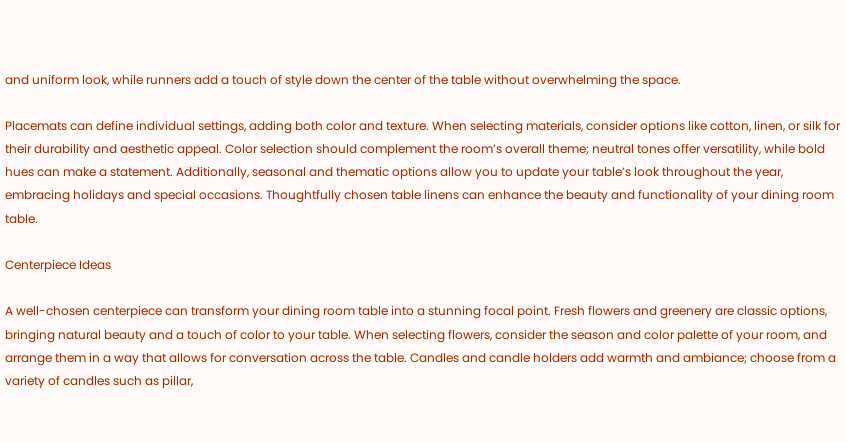and uniform look, while runners add a touch of style down the center of the table without overwhelming the space.

Placemats can define individual settings, adding both color and texture. When selecting materials, consider options like cotton, linen, or silk for their durability and aesthetic appeal. Color selection should complement the room’s overall theme; neutral tones offer versatility, while bold hues can make a statement. Additionally, seasonal and thematic options allow you to update your table’s look throughout the year, embracing holidays and special occasions. Thoughtfully chosen table linens can enhance the beauty and functionality of your dining room table.

Centerpiece Ideas

A well-chosen centerpiece can transform your dining room table into a stunning focal point. Fresh flowers and greenery are classic options, bringing natural beauty and a touch of color to your table. When selecting flowers, consider the season and color palette of your room, and arrange them in a way that allows for conversation across the table. Candles and candle holders add warmth and ambiance; choose from a variety of candles such as pillar,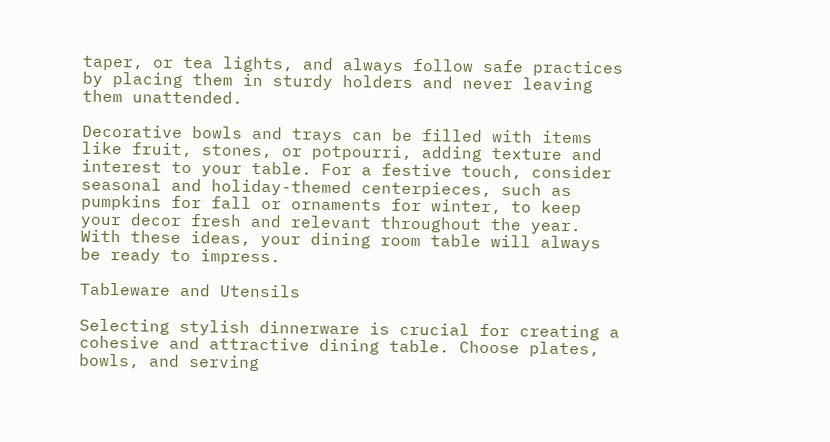taper, or tea lights, and always follow safe practices by placing them in sturdy holders and never leaving them unattended.

Decorative bowls and trays can be filled with items like fruit, stones, or potpourri, adding texture and interest to your table. For a festive touch, consider seasonal and holiday-themed centerpieces, such as pumpkins for fall or ornaments for winter, to keep your decor fresh and relevant throughout the year. With these ideas, your dining room table will always be ready to impress.

Tableware and Utensils

Selecting stylish dinnerware is crucial for creating a cohesive and attractive dining table. Choose plates, bowls, and serving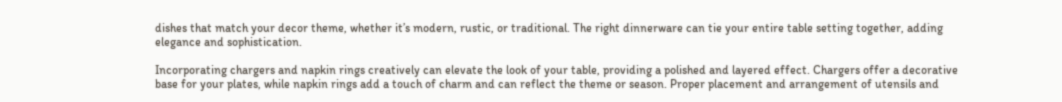dishes that match your decor theme, whether it’s modern, rustic, or traditional. The right dinnerware can tie your entire table setting together, adding elegance and sophistication.

Incorporating chargers and napkin rings creatively can elevate the look of your table, providing a polished and layered effect. Chargers offer a decorative base for your plates, while napkin rings add a touch of charm and can reflect the theme or season. Proper placement and arrangement of utensils and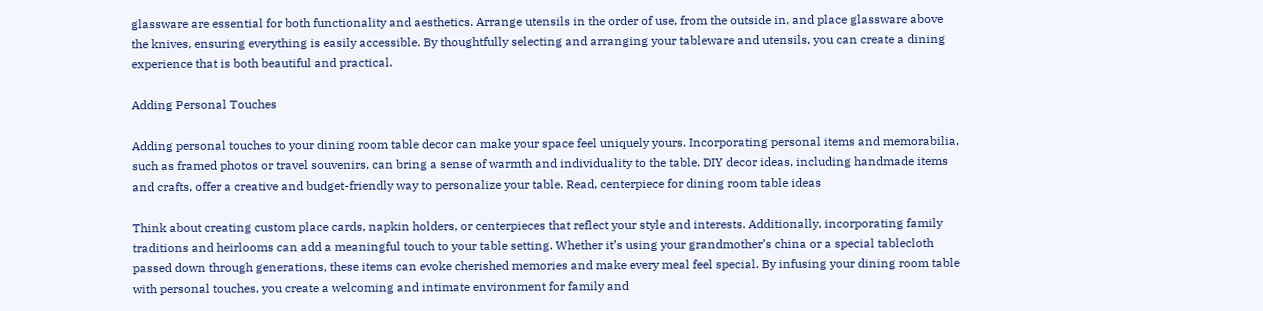glassware are essential for both functionality and aesthetics. Arrange utensils in the order of use, from the outside in, and place glassware above the knives, ensuring everything is easily accessible. By thoughtfully selecting and arranging your tableware and utensils, you can create a dining experience that is both beautiful and practical.

Adding Personal Touches

Adding personal touches to your dining room table decor can make your space feel uniquely yours. Incorporating personal items and memorabilia, such as framed photos or travel souvenirs, can bring a sense of warmth and individuality to the table. DIY decor ideas, including handmade items and crafts, offer a creative and budget-friendly way to personalize your table. Read, centerpiece for dining room table ideas

Think about creating custom place cards, napkin holders, or centerpieces that reflect your style and interests. Additionally, incorporating family traditions and heirlooms can add a meaningful touch to your table setting. Whether it’s using your grandmother’s china or a special tablecloth passed down through generations, these items can evoke cherished memories and make every meal feel special. By infusing your dining room table with personal touches, you create a welcoming and intimate environment for family and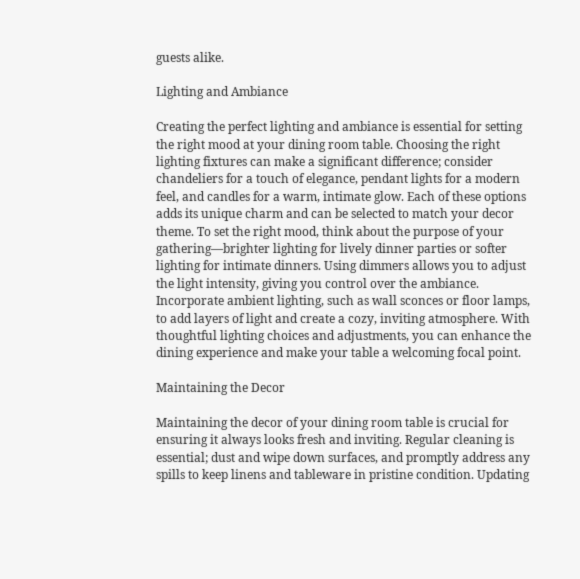guests alike.

Lighting and Ambiance

Creating the perfect lighting and ambiance is essential for setting the right mood at your dining room table. Choosing the right lighting fixtures can make a significant difference; consider chandeliers for a touch of elegance, pendant lights for a modern feel, and candles for a warm, intimate glow. Each of these options adds its unique charm and can be selected to match your decor theme. To set the right mood, think about the purpose of your gathering—brighter lighting for lively dinner parties or softer lighting for intimate dinners. Using dimmers allows you to adjust the light intensity, giving you control over the ambiance. Incorporate ambient lighting, such as wall sconces or floor lamps, to add layers of light and create a cozy, inviting atmosphere. With thoughtful lighting choices and adjustments, you can enhance the dining experience and make your table a welcoming focal point.

Maintaining the Decor

Maintaining the decor of your dining room table is crucial for ensuring it always looks fresh and inviting. Regular cleaning is essential; dust and wipe down surfaces, and promptly address any spills to keep linens and tableware in pristine condition. Updating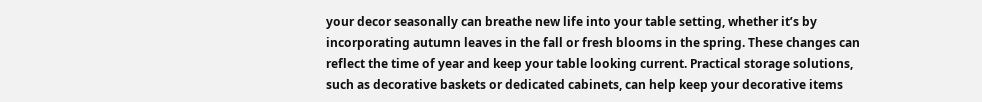your decor seasonally can breathe new life into your table setting, whether it’s by incorporating autumn leaves in the fall or fresh blooms in the spring. These changes can reflect the time of year and keep your table looking current. Practical storage solutions, such as decorative baskets or dedicated cabinets, can help keep your decorative items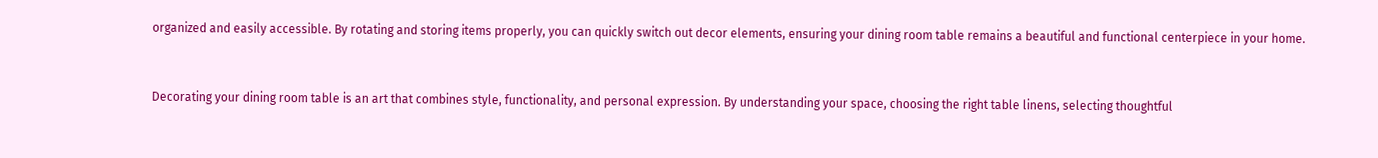organized and easily accessible. By rotating and storing items properly, you can quickly switch out decor elements, ensuring your dining room table remains a beautiful and functional centerpiece in your home.


Decorating your dining room table is an art that combines style, functionality, and personal expression. By understanding your space, choosing the right table linens, selecting thoughtful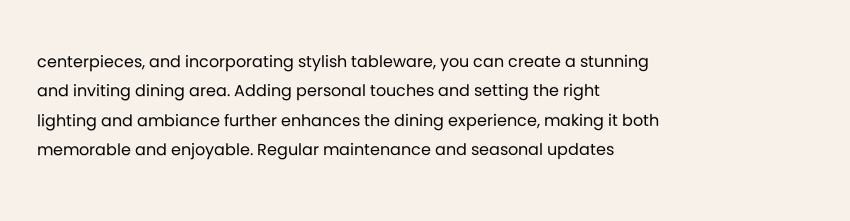centerpieces, and incorporating stylish tableware, you can create a stunning and inviting dining area. Adding personal touches and setting the right lighting and ambiance further enhances the dining experience, making it both memorable and enjoyable. Regular maintenance and seasonal updates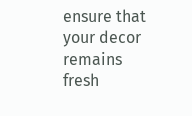ensure that your decor remains fresh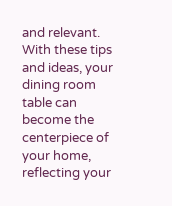and relevant. With these tips and ideas, your dining room table can become the centerpiece of your home, reflecting your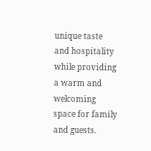unique taste and hospitality while providing a warm and welcoming space for family and guests.